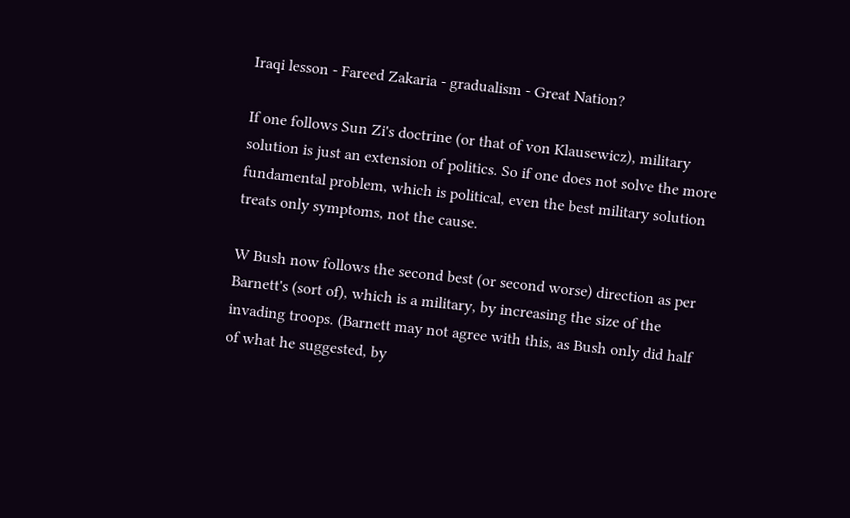Iraqi lesson - Fareed Zakaria - gradualism - Great Nation?

If one follows Sun Zi's doctrine (or that of von Klausewicz), military solution is just an extension of politics. So if one does not solve the more fundamental problem, which is political, even the best military solution treats only symptoms, not the cause.

W Bush now follows the second best (or second worse) direction as per Barnett's (sort of), which is a military, by increasing the size of the invading troops. (Barnett may not agree with this, as Bush only did half of what he suggested, by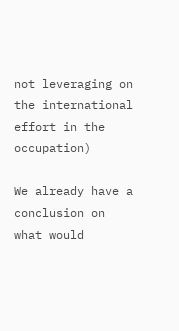not leveraging on the international effort in the occupation)

We already have a conclusion on what would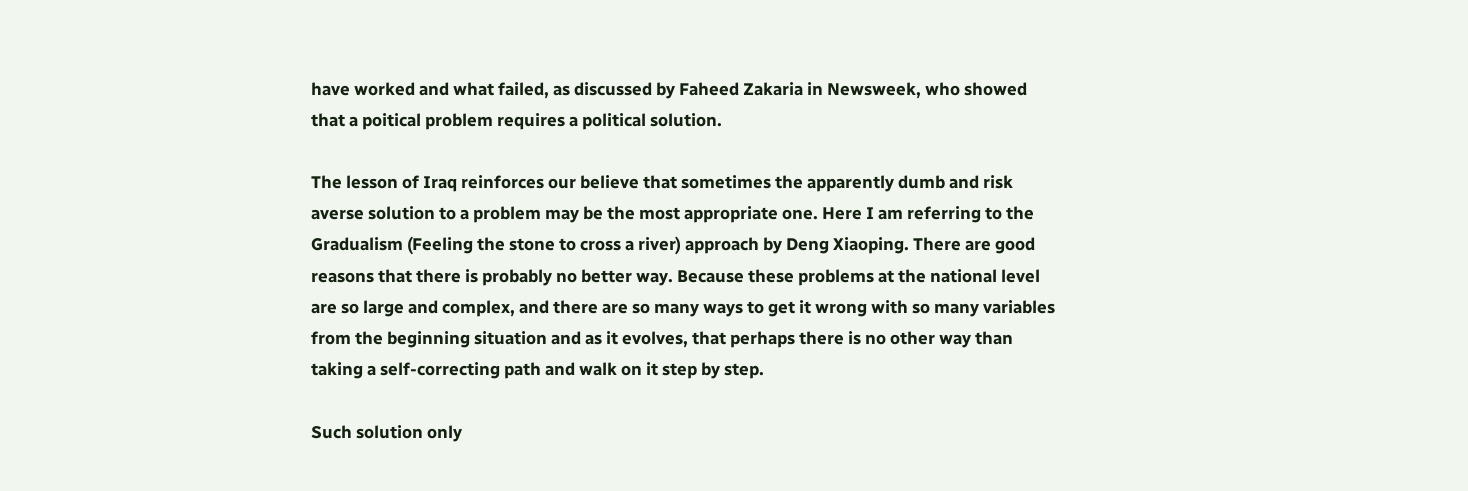have worked and what failed, as discussed by Faheed Zakaria in Newsweek, who showed that a poitical problem requires a political solution.

The lesson of Iraq reinforces our believe that sometimes the apparently dumb and risk averse solution to a problem may be the most appropriate one. Here I am referring to the Gradualism (Feeling the stone to cross a river) approach by Deng Xiaoping. There are good reasons that there is probably no better way. Because these problems at the national level are so large and complex, and there are so many ways to get it wrong with so many variables from the beginning situation and as it evolves, that perhaps there is no other way than taking a self-correcting path and walk on it step by step.

Such solution only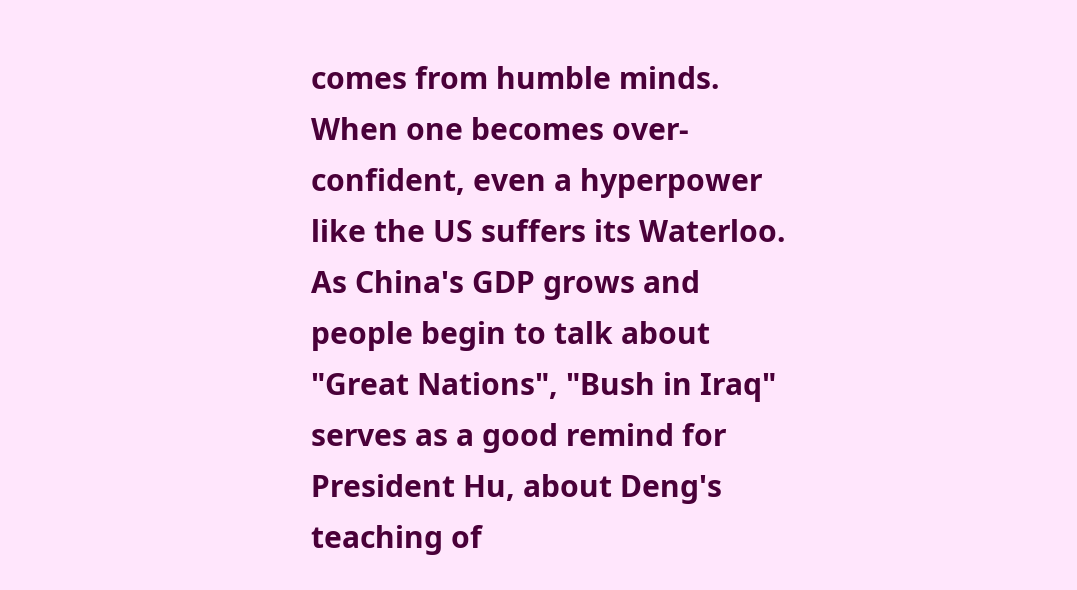comes from humble minds. When one becomes over-confident, even a hyperpower like the US suffers its Waterloo. As China's GDP grows and people begin to talk about "Great Nations", "Bush in Iraq" serves as a good remind for President Hu, about Deng's teaching of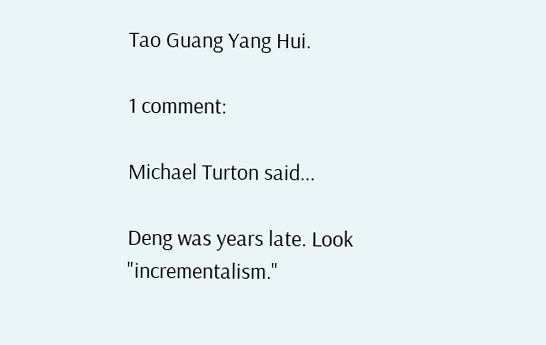Tao Guang Yang Hui.

1 comment:

Michael Turton said...

Deng was years late. Look "incrementalism."